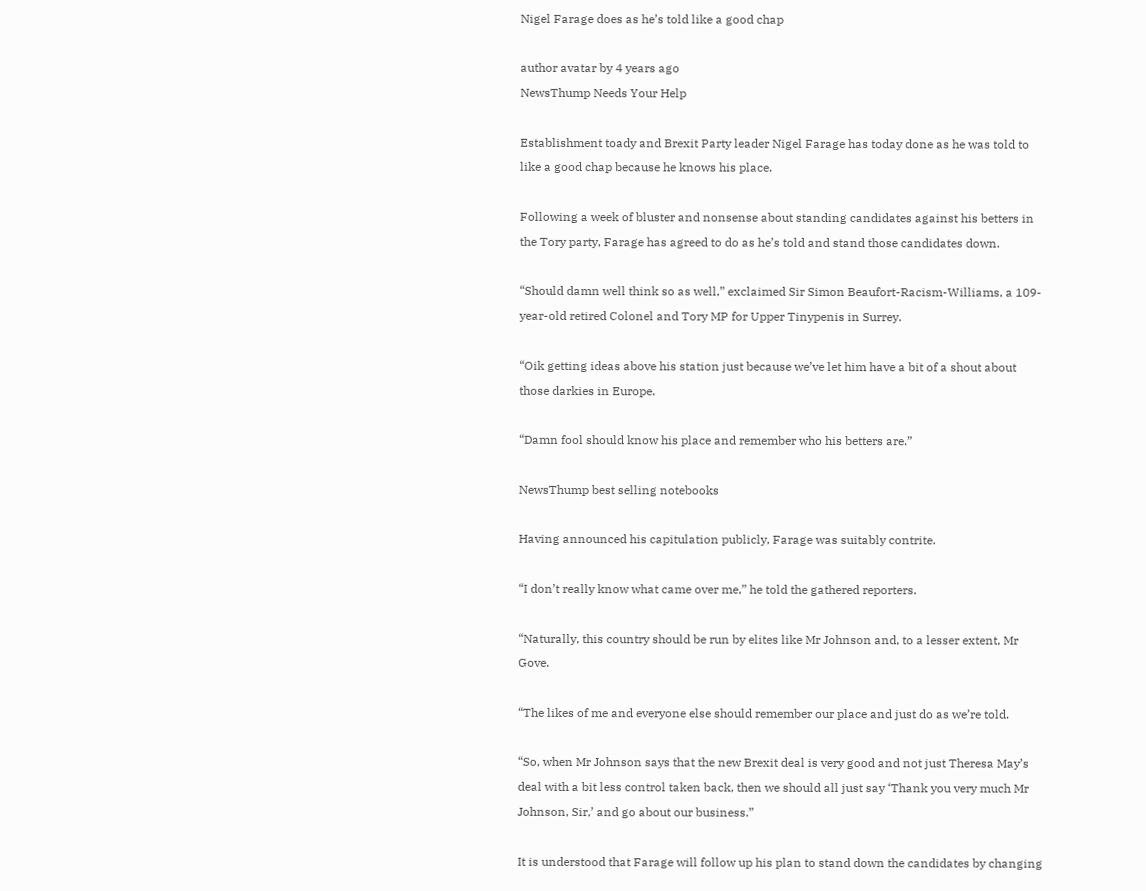Nigel Farage does as he’s told like a good chap

author avatar by 4 years ago
NewsThump Needs Your Help

Establishment toady and Brexit Party leader Nigel Farage has today done as he was told to like a good chap because he knows his place.

Following a week of bluster and nonsense about standing candidates against his betters in the Tory party, Farage has agreed to do as he’s told and stand those candidates down.

“Should damn well think so as well,” exclaimed Sir Simon Beaufort-Racism-Williams, a 109-year-old retired Colonel and Tory MP for Upper Tinypenis in Surrey.

“Oik getting ideas above his station just because we’ve let him have a bit of a shout about those darkies in Europe.

“Damn fool should know his place and remember who his betters are.”

NewsThump best selling notebooks

Having announced his capitulation publicly, Farage was suitably contrite.

“I don’t really know what came over me,” he told the gathered reporters.

“Naturally, this country should be run by elites like Mr Johnson and, to a lesser extent, Mr Gove.

“The likes of me and everyone else should remember our place and just do as we’re told.

“So, when Mr Johnson says that the new Brexit deal is very good and not just Theresa May’s deal with a bit less control taken back, then we should all just say ‘Thank you very much Mr Johnson, Sir,’ and go about our business.”

It is understood that Farage will follow up his plan to stand down the candidates by changing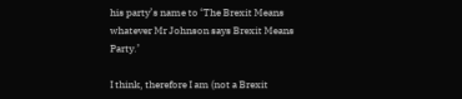his party’s name to ‘The Brexit Means whatever Mr Johnson says Brexit Means Party.’

I think, therefore I am (not a Brexit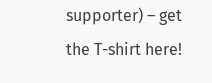supporter) – get the T-shirt here!